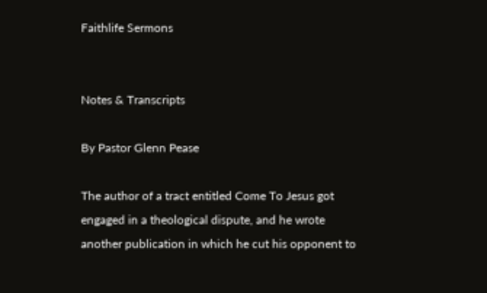Faithlife Sermons


Notes & Transcripts

By Pastor Glenn Pease

The author of a tract entitled Come To Jesus got engaged in a theological dispute, and he wrote another publication in which he cut his opponent to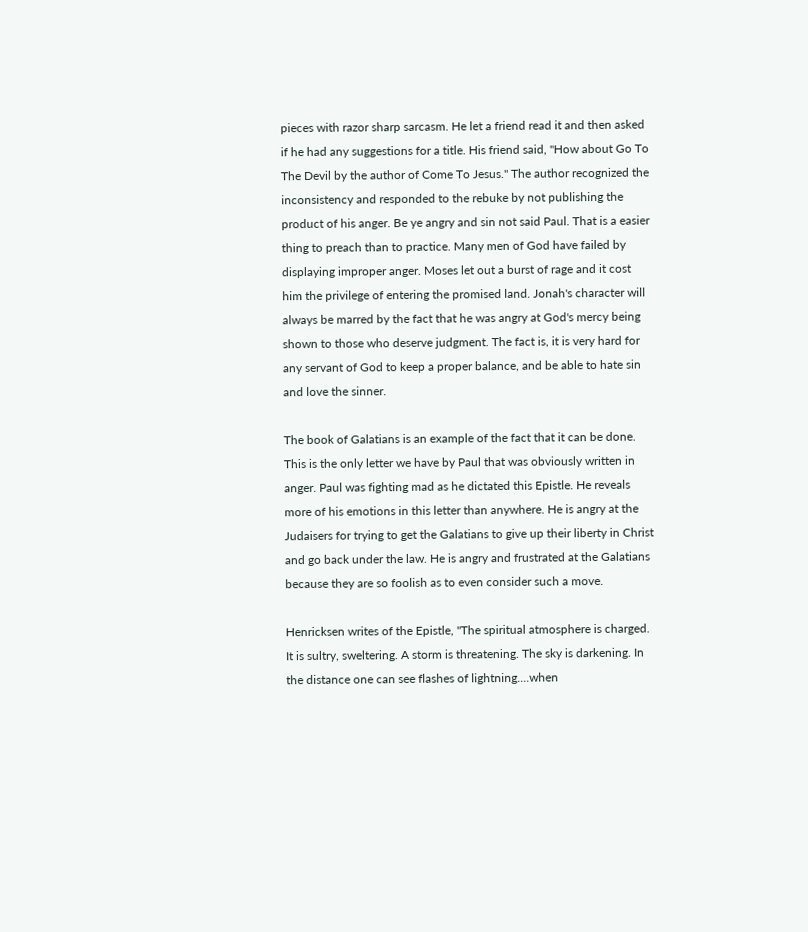pieces with razor sharp sarcasm. He let a friend read it and then asked if he had any suggestions for a title. His friend said, "How about Go To The Devil by the author of Come To Jesus." The author recognized the inconsistency and responded to the rebuke by not publishing the product of his anger. Be ye angry and sin not said Paul. That is a easier thing to preach than to practice. Many men of God have failed by displaying improper anger. Moses let out a burst of rage and it cost him the privilege of entering the promised land. Jonah's character will always be marred by the fact that he was angry at God's mercy being shown to those who deserve judgment. The fact is, it is very hard for any servant of God to keep a proper balance, and be able to hate sin and love the sinner.

The book of Galatians is an example of the fact that it can be done. This is the only letter we have by Paul that was obviously written in anger. Paul was fighting mad as he dictated this Epistle. He reveals more of his emotions in this letter than anywhere. He is angry at the Judaisers for trying to get the Galatians to give up their liberty in Christ and go back under the law. He is angry and frustrated at the Galatians because they are so foolish as to even consider such a move.

Henricksen writes of the Epistle, "The spiritual atmosphere is charged. It is sultry, sweltering. A storm is threatening. The sky is darkening. In the distance one can see flashes of lightning....when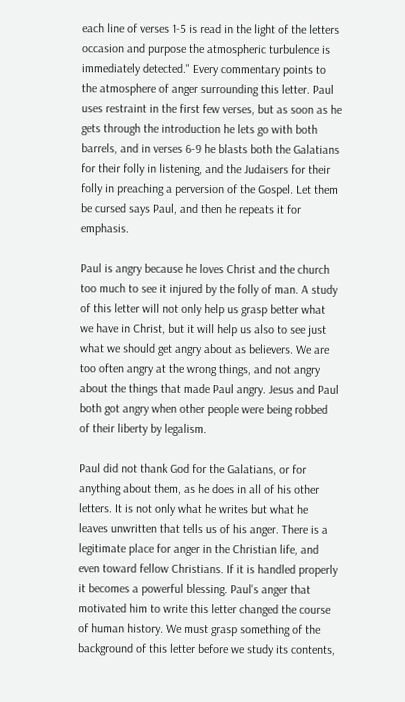each line of verses 1-5 is read in the light of the letters occasion and purpose the atmospheric turbulence is immediately detected." Every commentary points to the atmosphere of anger surrounding this letter. Paul uses restraint in the first few verses, but as soon as he gets through the introduction he lets go with both barrels, and in verses 6-9 he blasts both the Galatians for their folly in listening, and the Judaisers for their folly in preaching a perversion of the Gospel. Let them be cursed says Paul, and then he repeats it for emphasis.

Paul is angry because he loves Christ and the church too much to see it injured by the folly of man. A study of this letter will not only help us grasp better what we have in Christ, but it will help us also to see just what we should get angry about as believers. We are too often angry at the wrong things, and not angry about the things that made Paul angry. Jesus and Paul both got angry when other people were being robbed of their liberty by legalism.

Paul did not thank God for the Galatians, or for anything about them, as he does in all of his other letters. It is not only what he writes but what he leaves unwritten that tells us of his anger. There is a legitimate place for anger in the Christian life, and even toward fellow Christians. If it is handled properly it becomes a powerful blessing. Paul's anger that motivated him to write this letter changed the course of human history. We must grasp something of the background of this letter before we study its contents,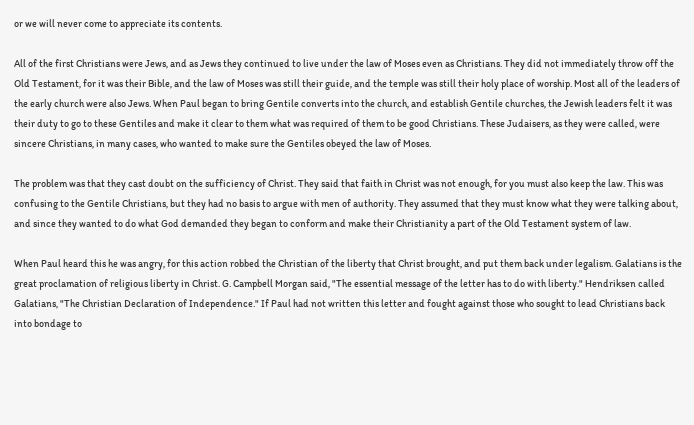or we will never come to appreciate its contents.

All of the first Christians were Jews, and as Jews they continued to live under the law of Moses even as Christians. They did not immediately throw off the Old Testament, for it was their Bible, and the law of Moses was still their guide, and the temple was still their holy place of worship. Most all of the leaders of the early church were also Jews. When Paul began to bring Gentile converts into the church, and establish Gentile churches, the Jewish leaders felt it was their duty to go to these Gentiles and make it clear to them what was required of them to be good Christians. These Judaisers, as they were called, were sincere Christians, in many cases, who wanted to make sure the Gentiles obeyed the law of Moses.

The problem was that they cast doubt on the sufficiency of Christ. They said that faith in Christ was not enough, for you must also keep the law. This was confusing to the Gentile Christians, but they had no basis to argue with men of authority. They assumed that they must know what they were talking about, and since they wanted to do what God demanded they began to conform and make their Christianity a part of the Old Testament system of law.

When Paul heard this he was angry, for this action robbed the Christian of the liberty that Christ brought, and put them back under legalism. Galatians is the great proclamation of religious liberty in Christ. G. Campbell Morgan said, "The essential message of the letter has to do with liberty." Hendriksen called Galatians, "The Christian Declaration of Independence." If Paul had not written this letter and fought against those who sought to lead Christians back into bondage to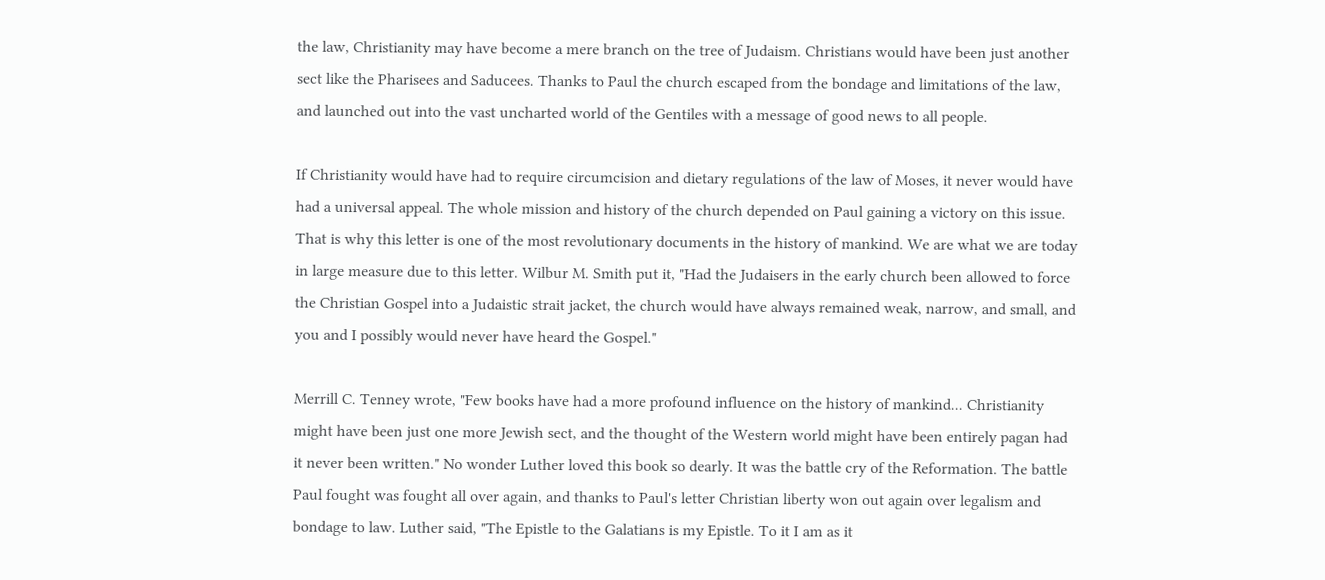the law, Christianity may have become a mere branch on the tree of Judaism. Christians would have been just another sect like the Pharisees and Saducees. Thanks to Paul the church escaped from the bondage and limitations of the law, and launched out into the vast uncharted world of the Gentiles with a message of good news to all people.

If Christianity would have had to require circumcision and dietary regulations of the law of Moses, it never would have had a universal appeal. The whole mission and history of the church depended on Paul gaining a victory on this issue. That is why this letter is one of the most revolutionary documents in the history of mankind. We are what we are today in large measure due to this letter. Wilbur M. Smith put it, "Had the Judaisers in the early church been allowed to force the Christian Gospel into a Judaistic strait jacket, the church would have always remained weak, narrow, and small, and you and I possibly would never have heard the Gospel."

Merrill C. Tenney wrote, "Few books have had a more profound influence on the history of mankind... Christianity might have been just one more Jewish sect, and the thought of the Western world might have been entirely pagan had it never been written." No wonder Luther loved this book so dearly. It was the battle cry of the Reformation. The battle Paul fought was fought all over again, and thanks to Paul's letter Christian liberty won out again over legalism and bondage to law. Luther said, "The Epistle to the Galatians is my Epistle. To it I am as it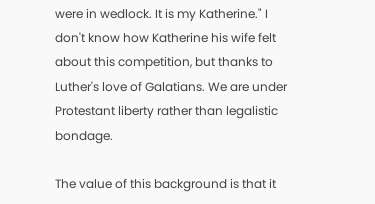were in wedlock. It is my Katherine." I don't know how Katherine his wife felt about this competition, but thanks to Luther's love of Galatians. We are under Protestant liberty rather than legalistic bondage.

The value of this background is that it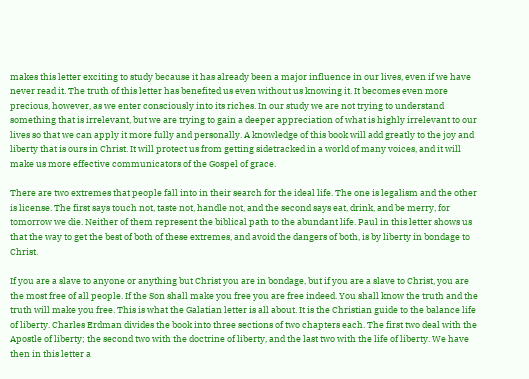makes this letter exciting to study because it has already been a major influence in our lives, even if we have never read it. The truth of this letter has benefited us even without us knowing it. It becomes even more precious, however, as we enter consciously into its riches. In our study we are not trying to understand something that is irrelevant, but we are trying to gain a deeper appreciation of what is highly irrelevant to our lives so that we can apply it more fully and personally. A knowledge of this book will add greatly to the joy and liberty that is ours in Christ. It will protect us from getting sidetracked in a world of many voices, and it will make us more effective communicators of the Gospel of grace.

There are two extremes that people fall into in their search for the ideal life. The one is legalism and the other is license. The first says touch not, taste not, handle not, and the second says eat, drink, and be merry, for tomorrow we die. Neither of them represent the biblical path to the abundant life. Paul in this letter shows us that the way to get the best of both of these extremes, and avoid the dangers of both, is by liberty in bondage to Christ.

If you are a slave to anyone or anything but Christ you are in bondage, but if you are a slave to Christ, you are the most free of all people. If the Son shall make you free you are free indeed. You shall know the truth and the truth will make you free. This is what the Galatian letter is all about. It is the Christian guide to the balance life of liberty. Charles Erdman divides the book into three sections of two chapters each. The first two deal with the Apostle of liberty; the second two with the doctrine of liberty, and the last two with the life of liberty. We have then in this letter a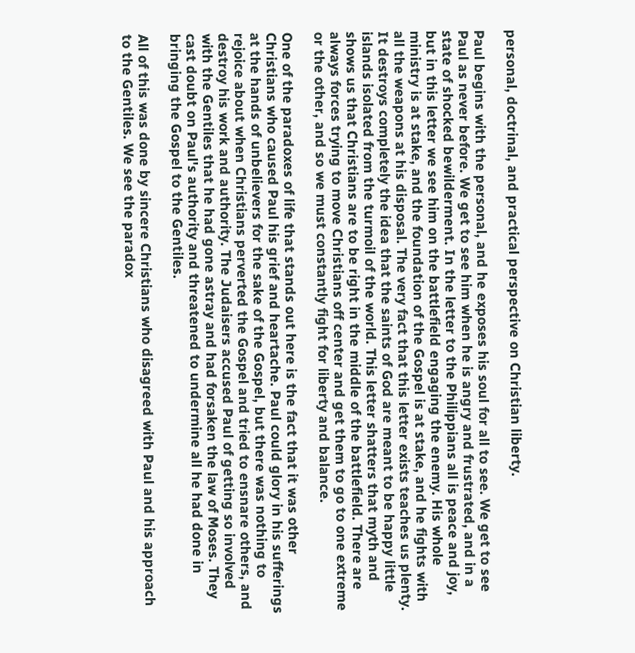personal, doctrinal, and practical perspective on Christian liberty.

Paul begins with the personal, and he exposes his soul for all to see. We get to see Paul as never before. We get to see him when he is angry and frustrated, and in a state of shocked bewilderment. In the letter to the Philippians all is peace and joy, but in this letter we see him on the battlefield engaging the enemy. His whole ministry is at stake, and the foundation of the Gospel is at stake, and he fights with all the weapons at his disposal. The very fact that this letter exists teaches us plenty. It destroys completely the idea that the saints of God are meant to be happy little islands isolated from the turmoil of the world. This letter shatters that myth and shows us that Christians are to be right in the middle of the battlefield. There are always forces trying to move Christians off center and get them to go to one extreme or the other, and so we must constantly fight for liberty and balance.

One of the paradoxes of life that stands out here is the fact that it was other Christians who caused Paul his grief and heartache. Paul could glory in his sufferings at the hands of unbelievers for the sake of the Gospel, but there was nothing to rejoice about when Christians perverted the Gospel and tried to ensnare others, and destroy his work and authority. The Judaisers accused Paul of getting so involved with the Gentiles that he had gone astray and had forsaken the law of Moses. They cast doubt on Paul's authority and threatened to undermine all he had done in bringing the Gospel to the Gentiles.

All of this was done by sincere Christians who disagreed with Paul and his approach to the Gentiles. We see the paradox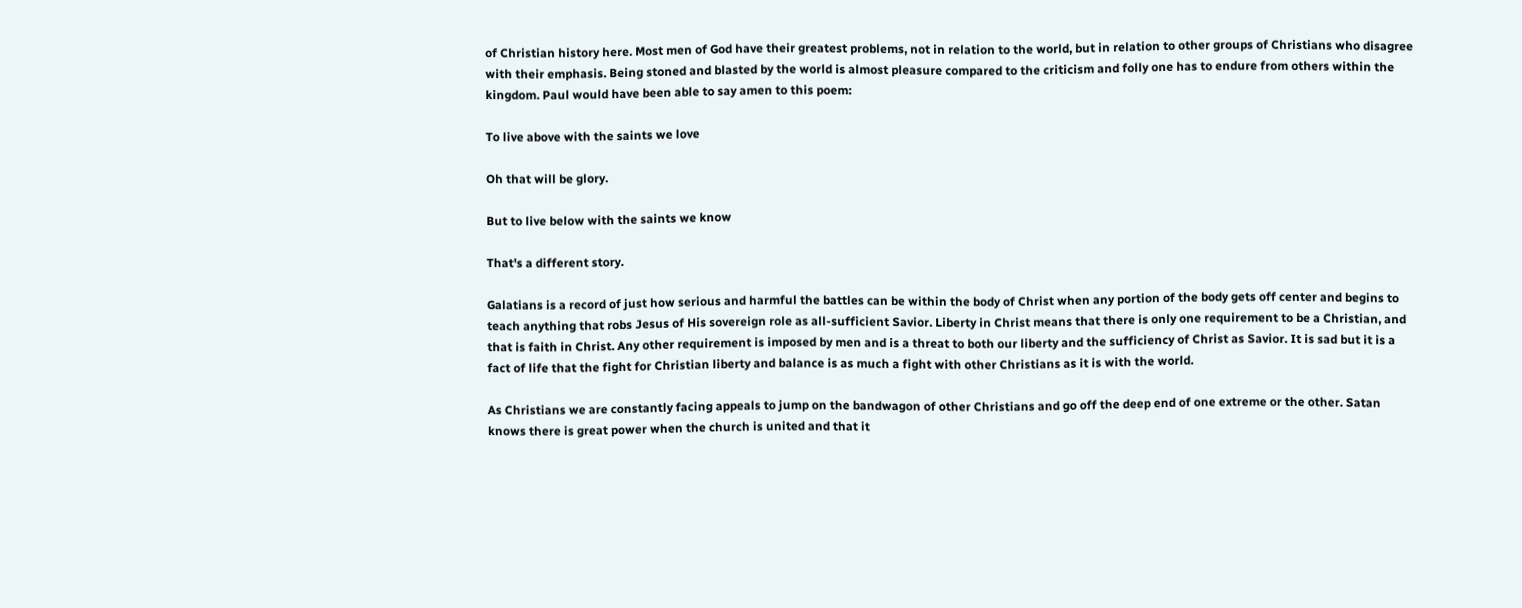of Christian history here. Most men of God have their greatest problems, not in relation to the world, but in relation to other groups of Christians who disagree with their emphasis. Being stoned and blasted by the world is almost pleasure compared to the criticism and folly one has to endure from others within the kingdom. Paul would have been able to say amen to this poem:

To live above with the saints we love

Oh that will be glory.

But to live below with the saints we know

That's a different story.

Galatians is a record of just how serious and harmful the battles can be within the body of Christ when any portion of the body gets off center and begins to teach anything that robs Jesus of His sovereign role as all-sufficient Savior. Liberty in Christ means that there is only one requirement to be a Christian, and that is faith in Christ. Any other requirement is imposed by men and is a threat to both our liberty and the sufficiency of Christ as Savior. It is sad but it is a fact of life that the fight for Christian liberty and balance is as much a fight with other Christians as it is with the world.

As Christians we are constantly facing appeals to jump on the bandwagon of other Christians and go off the deep end of one extreme or the other. Satan knows there is great power when the church is united and that it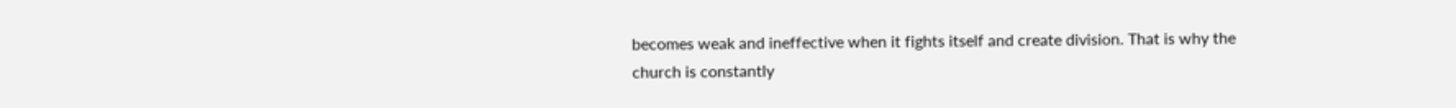becomes weak and ineffective when it fights itself and create division. That is why the church is constantly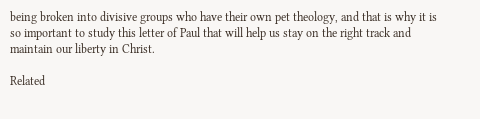being broken into divisive groups who have their own pet theology, and that is why it is so important to study this letter of Paul that will help us stay on the right track and maintain our liberty in Christ.

Related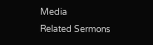Media
Related Sermons